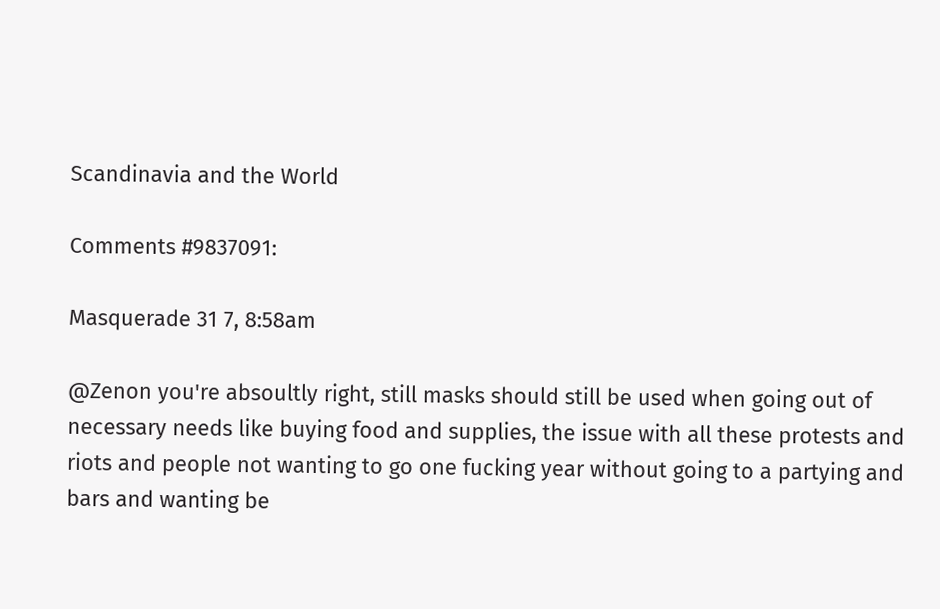Scandinavia and the World

Comments #9837091:

Masquerade 31 7, 8:58am

@Zenon you're absoultly right, still masks should still be used when going out of necessary needs like buying food and supplies, the issue with all these protests and riots and people not wanting to go one fucking year without going to a partying and bars and wanting be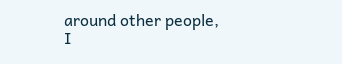around other people,
I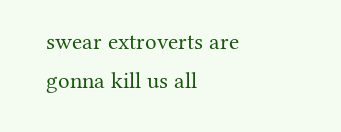swear extroverts are gonna kill us all